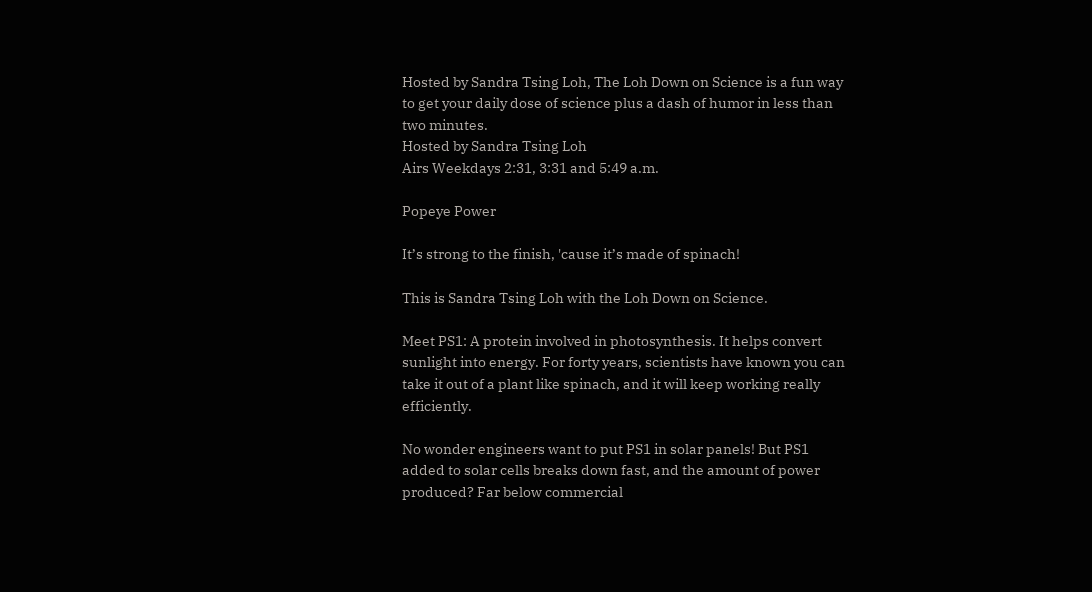Hosted by Sandra Tsing Loh, The Loh Down on Science is a fun way to get your daily dose of science plus a dash of humor in less than two minutes.
Hosted by Sandra Tsing Loh
Airs Weekdays 2:31, 3:31 and 5:49 a.m.

Popeye Power

It’s strong to the finish, 'cause it’s made of spinach!

This is Sandra Tsing Loh with the Loh Down on Science.

Meet PS1: A protein involved in photosynthesis. It helps convert sunlight into energy. For forty years, scientists have known you can take it out of a plant like spinach, and it will keep working really efficiently.

No wonder engineers want to put PS1 in solar panels! But PS1 added to solar cells breaks down fast, and the amount of power produced? Far below commercial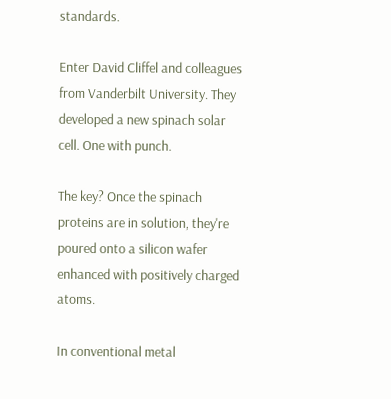standards.

Enter David Cliffel and colleagues from Vanderbilt University. They developed a new spinach solar cell. One with punch.

The key? Once the spinach proteins are in solution, they're poured onto a silicon wafer enhanced with positively charged atoms.

In conventional metal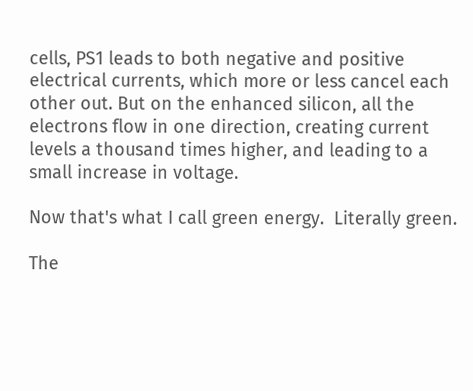cells, PS1 leads to both negative and positive electrical currents, which more or less cancel each other out. But on the enhanced silicon, all the electrons flow in one direction, creating current levels a thousand times higher, and leading to a small increase in voltage.

Now that's what I call green energy.  Literally green.

The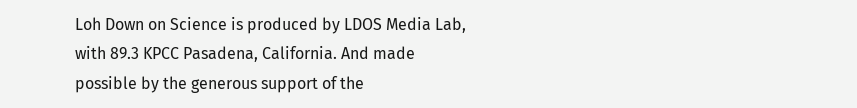Loh Down on Science is produced by LDOS Media Lab, with 89.3 KPCC Pasadena, California. And made possible by the generous support of the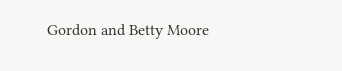Gordon and Betty Moore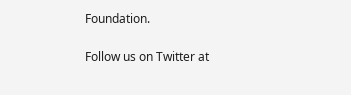Foundation.

Follow us on Twitter at